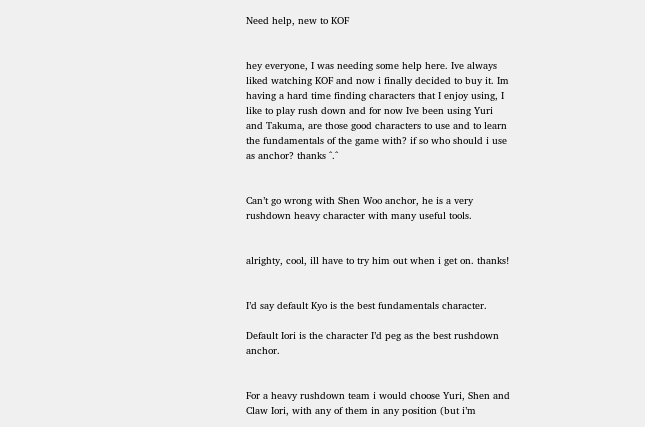Need help, new to KOF


hey everyone, I was needing some help here. Ive always liked watching KOF and now i finally decided to buy it. Im having a hard time finding characters that I enjoy using, I like to play rush down and for now Ive been using Yuri and Takuma, are those good characters to use and to learn the fundamentals of the game with? if so who should i use as anchor? thanks ^.^


Can’t go wrong with Shen Woo anchor, he is a very rushdown heavy character with many useful tools.


alrighty, cool, ill have to try him out when i get on. thanks!


I’d say default Kyo is the best fundamentals character.

Default Iori is the character I’d peg as the best rushdown anchor.


For a heavy rushdown team i would choose Yuri, Shen and Claw Iori, with any of them in any position (but i’m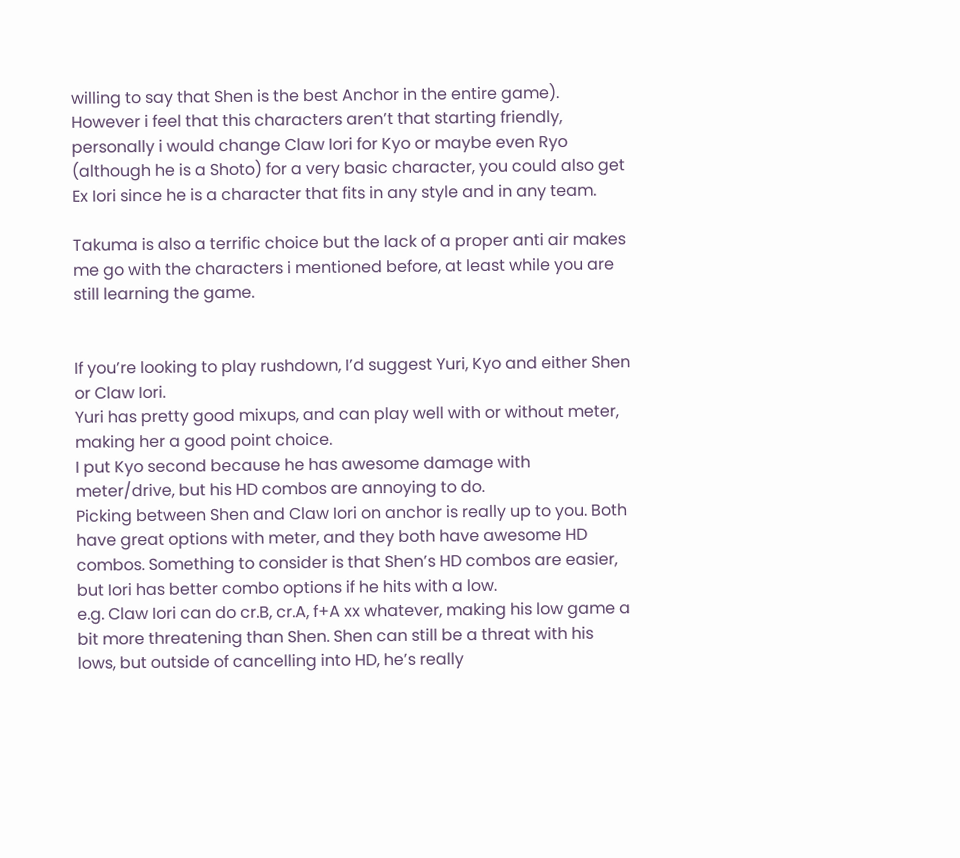willing to say that Shen is the best Anchor in the entire game). However i feel that this characters aren’t that starting friendly, personally i would change Claw Iori for Kyo or maybe even Ryo (although he is a Shoto) for a very basic character, you could also get Ex Iori since he is a character that fits in any style and in any team.

Takuma is also a terrific choice but the lack of a proper anti air makes me go with the characters i mentioned before, at least while you are still learning the game.


If you’re looking to play rushdown, I’d suggest Yuri, Kyo and either Shen or Claw Iori.
Yuri has pretty good mixups, and can play well with or without meter, making her a good point choice.
I put Kyo second because he has awesome damage with meter/drive, but his HD combos are annoying to do.
Picking between Shen and Claw Iori on anchor is really up to you. Both have great options with meter, and they both have awesome HD combos. Something to consider is that Shen’s HD combos are easier, but Iori has better combo options if he hits with a low.
e.g. Claw Iori can do cr.B, cr.A, f+A xx whatever, making his low game a bit more threatening than Shen. Shen can still be a threat with his lows, but outside of cancelling into HD, he’s really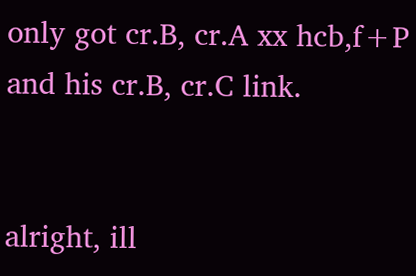only got cr.B, cr.A xx hcb,f+P and his cr.B, cr.C link.


alright, ill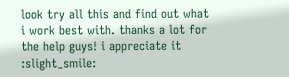look try all this and find out what i work best with. thanks a lot for the help guys! i appreciate it :slight_smile: